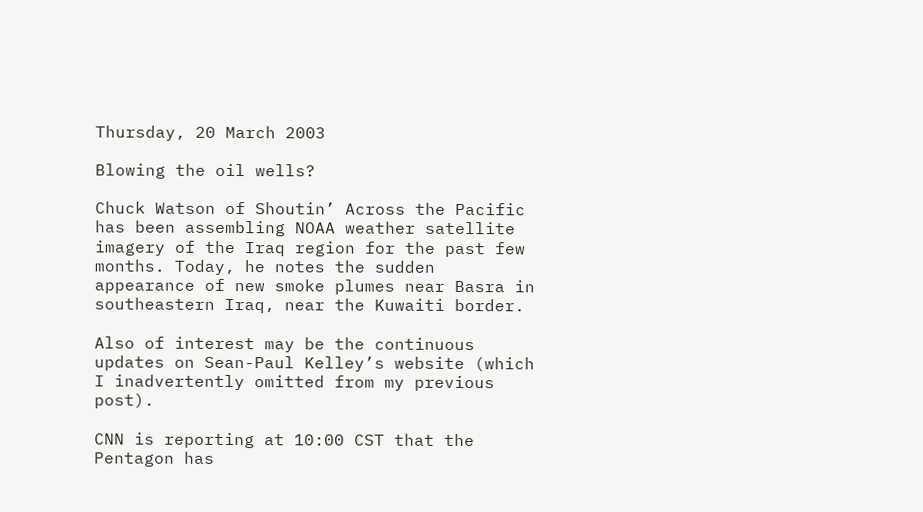Thursday, 20 March 2003

Blowing the oil wells?

Chuck Watson of Shoutin’ Across the Pacific has been assembling NOAA weather satellite imagery of the Iraq region for the past few months. Today, he notes the sudden appearance of new smoke plumes near Basra in southeastern Iraq, near the Kuwaiti border.

Also of interest may be the continuous updates on Sean-Paul Kelley’s website (which I inadvertently omitted from my previous post).

CNN is reporting at 10:00 CST that the Pentagon has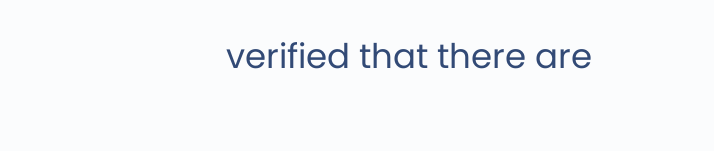verified that there are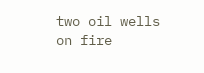two oil wells on fire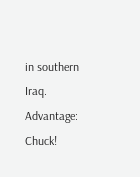in southern Iraq. Advantage: Chuck!